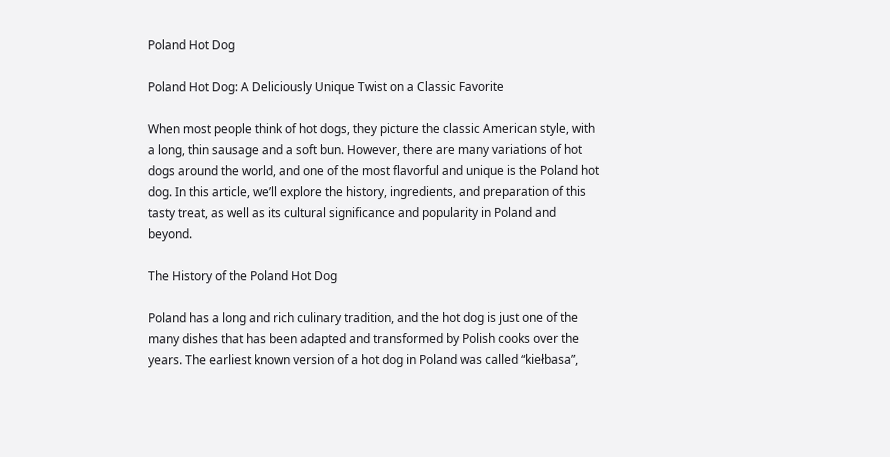Poland Hot Dog

Poland Hot Dog: A Deliciously Unique Twist on a Classic Favorite

When most people think of hot dogs, they picture the classic American style, with a long, thin sausage and a soft bun. However, there are many variations of hot dogs around the world, and one of the most flavorful and unique is the Poland hot dog. In this article, we’ll explore the history, ingredients, and preparation of this tasty treat, as well as its cultural significance and popularity in Poland and beyond.

The History of the Poland Hot Dog

Poland has a long and rich culinary tradition, and the hot dog is just one of the many dishes that has been adapted and transformed by Polish cooks over the years. The earliest known version of a hot dog in Poland was called “kiełbasa”,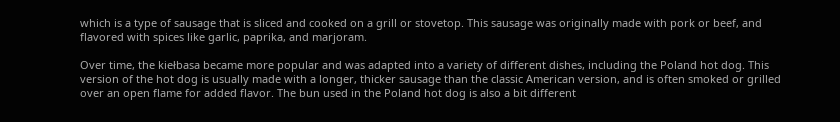which is a type of sausage that is sliced and cooked on a grill or stovetop. This sausage was originally made with pork or beef, and flavored with spices like garlic, paprika, and marjoram.

Over time, the kiełbasa became more popular and was adapted into a variety of different dishes, including the Poland hot dog. This version of the hot dog is usually made with a longer, thicker sausage than the classic American version, and is often smoked or grilled over an open flame for added flavor. The bun used in the Poland hot dog is also a bit different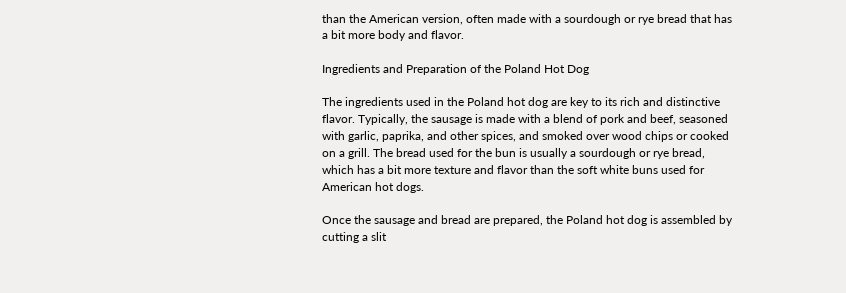than the American version, often made with a sourdough or rye bread that has a bit more body and flavor.

Ingredients and Preparation of the Poland Hot Dog

The ingredients used in the Poland hot dog are key to its rich and distinctive flavor. Typically, the sausage is made with a blend of pork and beef, seasoned with garlic, paprika, and other spices, and smoked over wood chips or cooked on a grill. The bread used for the bun is usually a sourdough or rye bread, which has a bit more texture and flavor than the soft white buns used for American hot dogs.

Once the sausage and bread are prepared, the Poland hot dog is assembled by cutting a slit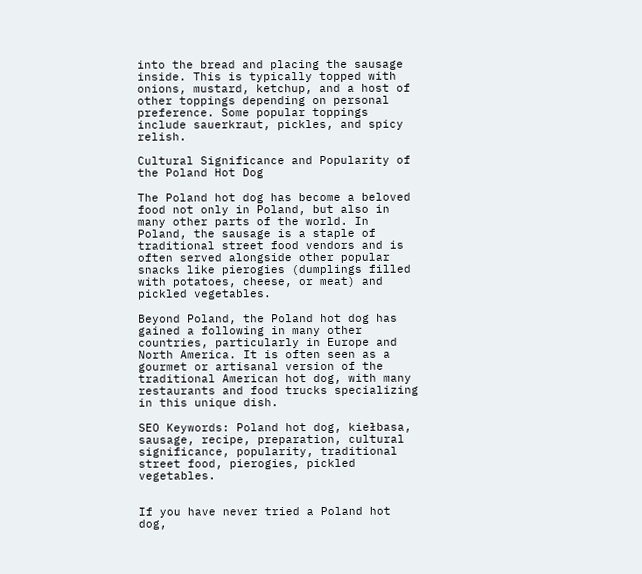into the bread and placing the sausage inside. This is typically topped with onions, mustard, ketchup, and a host of other toppings depending on personal preference. Some popular toppings include sauerkraut, pickles, and spicy relish.

Cultural Significance and Popularity of the Poland Hot Dog

The Poland hot dog has become a beloved food not only in Poland, but also in many other parts of the world. In Poland, the sausage is a staple of traditional street food vendors and is often served alongside other popular snacks like pierogies (dumplings filled with potatoes, cheese, or meat) and pickled vegetables.

Beyond Poland, the Poland hot dog has gained a following in many other countries, particularly in Europe and North America. It is often seen as a gourmet or artisanal version of the traditional American hot dog, with many restaurants and food trucks specializing in this unique dish.

SEO Keywords: Poland hot dog, kiełbasa, sausage, recipe, preparation, cultural significance, popularity, traditional street food, pierogies, pickled vegetables.


If you have never tried a Poland hot dog,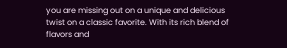you are missing out on a unique and delicious twist on a classic favorite. With its rich blend of flavors and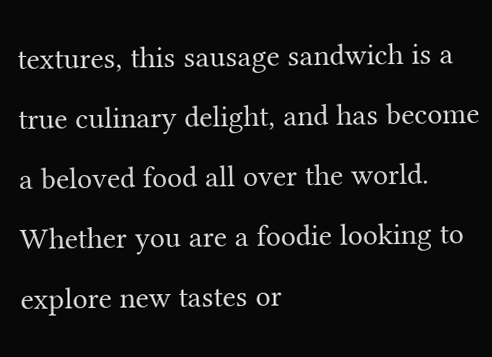textures, this sausage sandwich is a true culinary delight, and has become a beloved food all over the world. Whether you are a foodie looking to explore new tastes or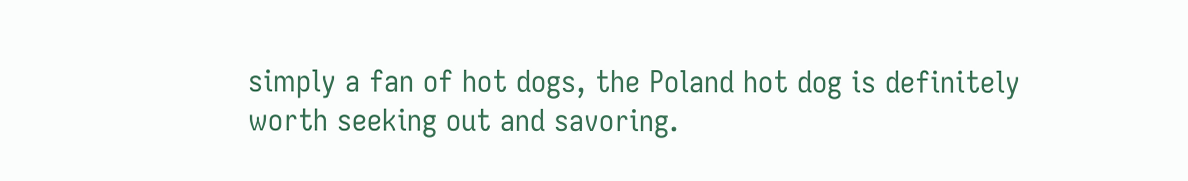simply a fan of hot dogs, the Poland hot dog is definitely worth seeking out and savoring.